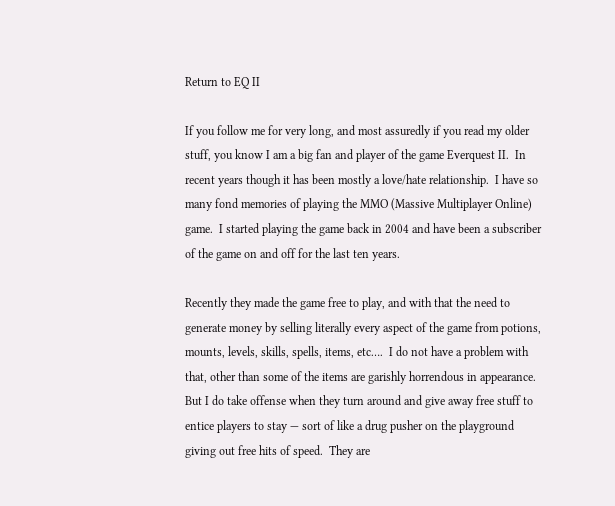Return to EQ II

If you follow me for very long, and most assuredly if you read my older stuff, you know I am a big fan and player of the game Everquest II.  In recent years though it has been mostly a love/hate relationship.  I have so many fond memories of playing the MMO (Massive Multiplayer Online) game.  I started playing the game back in 2004 and have been a subscriber of the game on and off for the last ten years.

Recently they made the game free to play, and with that the need to generate money by selling literally every aspect of the game from potions, mounts, levels, skills, spells, items, etc….  I do not have a problem with that, other than some of the items are garishly horrendous in appearance.  But I do take offense when they turn around and give away free stuff to entice players to stay — sort of like a drug pusher on the playground giving out free hits of speed.  They are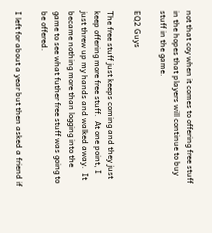not that coy when it comes to offering free stuff in the hopes that players will continue to buy stuff in the game.

EQ2 Guys

The free stuff just keeps coming and they just keep offering more free stuff.  At one point, I just threw up my hands and walked away.  It became nothing more than logging into the game to see what futher free stuff was going to be offered.

I left for about a year but then asked a friend if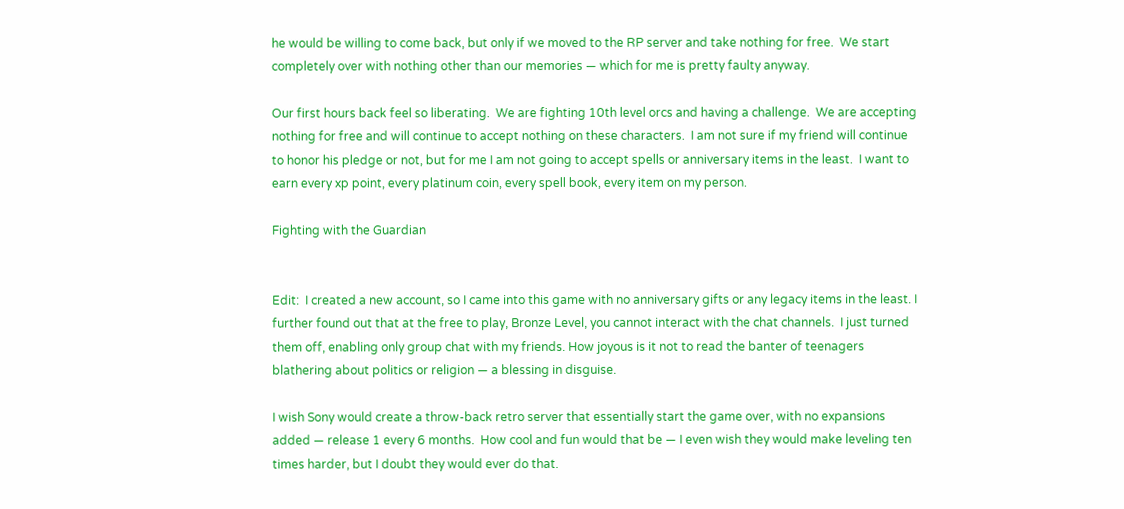he would be willing to come back, but only if we moved to the RP server and take nothing for free.  We start completely over with nothing other than our memories — which for me is pretty faulty anyway.

Our first hours back feel so liberating.  We are fighting 10th level orcs and having a challenge.  We are accepting nothing for free and will continue to accept nothing on these characters.  I am not sure if my friend will continue to honor his pledge or not, but for me I am not going to accept spells or anniversary items in the least.  I want to earn every xp point, every platinum coin, every spell book, every item on my person.

Fighting with the Guardian


Edit:  I created a new account, so I came into this game with no anniversary gifts or any legacy items in the least. I further found out that at the free to play, Bronze Level, you cannot interact with the chat channels.  I just turned them off, enabling only group chat with my friends. How joyous is it not to read the banter of teenagers blathering about politics or religion — a blessing in disguise.

I wish Sony would create a throw-back retro server that essentially start the game over, with no expansions added — release 1 every 6 months.  How cool and fun would that be — I even wish they would make leveling ten times harder, but I doubt they would ever do that.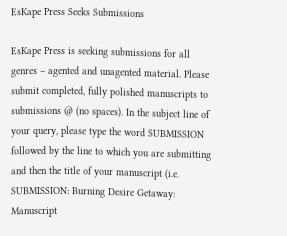EsKape Press Seeks Submissions

EsKape Press is seeking submissions for all genres – agented and unagented material. Please submit completed, fully polished manuscripts to submissions @ (no spaces). In the subject line of your query, please type the word SUBMISSION followed by the line to which you are submitting and then the title of your manuscript (i.e. SUBMISSION: Burning Desire Getaway: Manuscript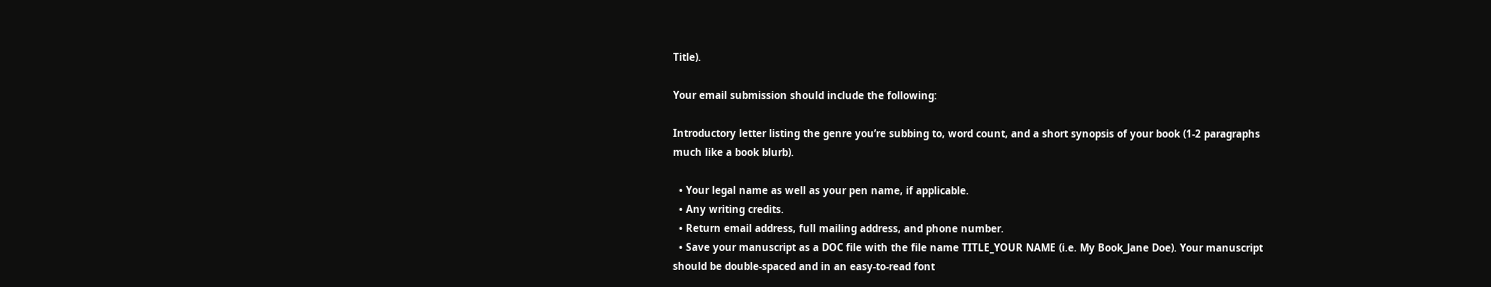Title).

Your email submission should include the following:

Introductory letter listing the genre you’re subbing to, word count, and a short synopsis of your book (1-2 paragraphs much like a book blurb).

  • Your legal name as well as your pen name, if applicable.
  • Any writing credits.
  • Return email address, full mailing address, and phone number.
  • Save your manuscript as a DOC file with the file name TITLE_YOUR NAME (i.e. My Book_Jane Doe). Your manuscript should be double-spaced and in an easy-to-read font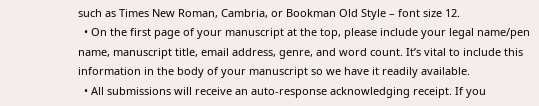such as Times New Roman, Cambria, or Bookman Old Style – font size 12.
  • On the first page of your manuscript at the top, please include your legal name/pen name, manuscript title, email address, genre, and word count. It’s vital to include this information in the body of your manuscript so we have it readily available.
  • All submissions will receive an auto-response acknowledging receipt. If you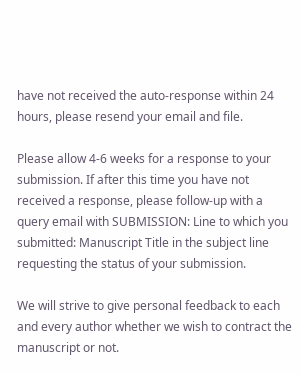have not received the auto-response within 24 hours, please resend your email and file.

Please allow 4-6 weeks for a response to your submission. If after this time you have not received a response, please follow-up with a query email with SUBMISSION: Line to which you submitted: Manuscript Title in the subject line requesting the status of your submission.

We will strive to give personal feedback to each and every author whether we wish to contract the manuscript or not.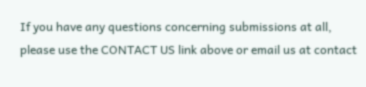If you have any questions concerning submissions at all, please use the CONTACT US link above or email us at contact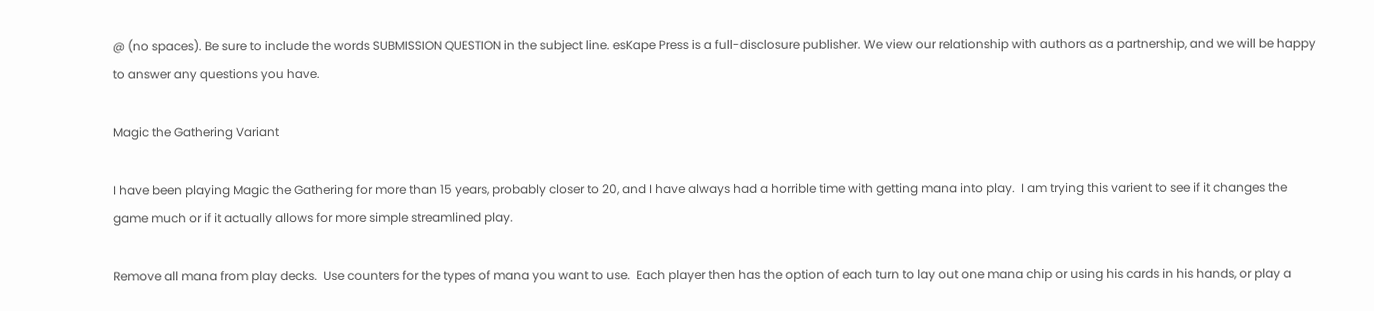@ (no spaces). Be sure to include the words SUBMISSION QUESTION in the subject line. esKape Press is a full-disclosure publisher. We view our relationship with authors as a partnership, and we will be happy to answer any questions you have.

Magic the Gathering Variant

I have been playing Magic the Gathering for more than 15 years, probably closer to 20, and I have always had a horrible time with getting mana into play.  I am trying this varient to see if it changes the game much or if it actually allows for more simple streamlined play.

Remove all mana from play decks.  Use counters for the types of mana you want to use.  Each player then has the option of each turn to lay out one mana chip or using his cards in his hands, or play a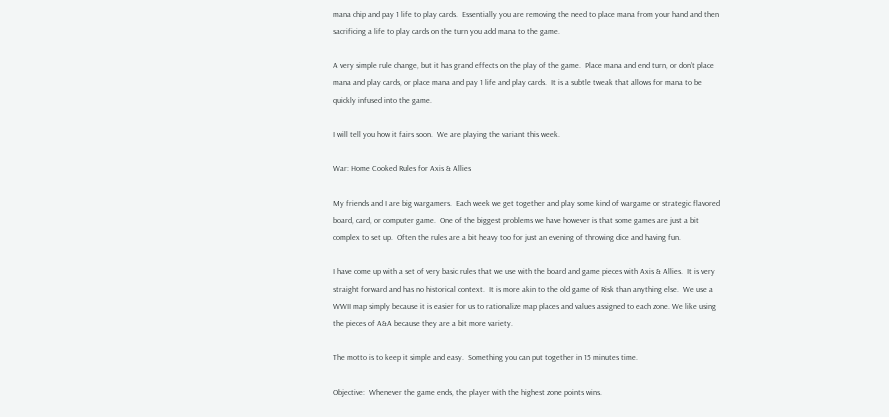mana chip and pay 1 life to play cards.  Essentially you are removing the need to place mana from your hand and then sacrificing a life to play cards on the turn you add mana to the game.

A very simple rule change, but it has grand effects on the play of the game.  Place mana and end turn, or don’t place mana and play cards, or place mana and pay 1 life and play cards.  It is a subtle tweak that allows for mana to be quickly infused into the game.

I will tell you how it fairs soon.  We are playing the variant this week.

War: Home Cooked Rules for Axis & Allies

My friends and I are big wargamers.  Each week we get together and play some kind of wargame or strategic flavored board, card, or computer game.  One of the biggest problems we have however is that some games are just a bit complex to set up.  Often the rules are a bit heavy too for just an evening of throwing dice and having fun.

I have come up with a set of very basic rules that we use with the board and game pieces with Axis & Allies.  It is very straight forward and has no historical context.  It is more akin to the old game of Risk than anything else.  We use a WWII map simply because it is easier for us to rationalize map places and values assigned to each zone. We like using the pieces of A&A because they are a bit more variety.

The motto is to keep it simple and easy.  Something you can put together in 15 minutes time.

Objective:  Whenever the game ends, the player with the highest zone points wins.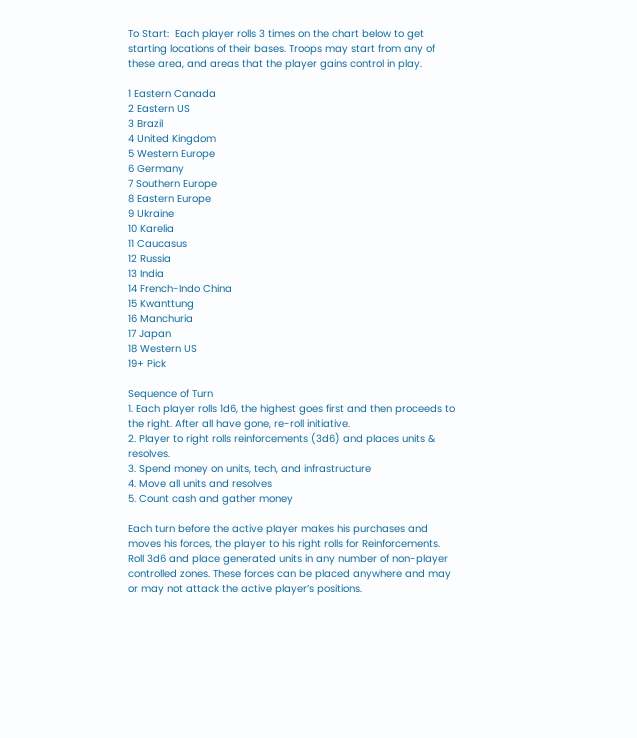To Start:  Each player rolls 3 times on the chart below to get starting locations of their bases. Troops may start from any of these area, and areas that the player gains control in play.

1 Eastern Canada
2 Eastern US
3 Brazil
4 United Kingdom
5 Western Europe
6 Germany
7 Southern Europe
8 Eastern Europe
9 Ukraine
10 Karelia
11 Caucasus
12 Russia
13 India
14 French-Indo China
15 Kwanttung
16 Manchuria
17 Japan
18 Western US
19+ Pick

Sequence of Turn
1. Each player rolls 1d6, the highest goes first and then proceeds to the right. After all have gone, re-roll initiative.
2. Player to right rolls reinforcements (3d6) and places units & resolves.
3. Spend money on units, tech, and infrastructure
4. Move all units and resolves
5. Count cash and gather money

Each turn before the active player makes his purchases and moves his forces, the player to his right rolls for Reinforcements.   Roll 3d6 and place generated units in any number of non-player controlled zones. These forces can be placed anywhere and may or may not attack the active player’s positions.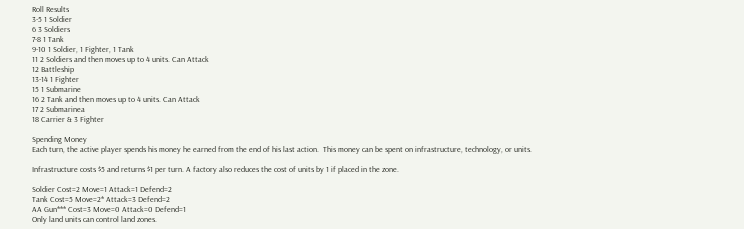Roll Results
3-5 1 Soldier
6 3 Soldiers
7-8 1 Tank
9-10 1 Soldier, 1 Fighter, 1 Tank
11 2 Soldiers and then moves up to 4 units. Can Attack
12 Battleship
13-14 1 Fighter
15 1 Submarine
16 2 Tank and then moves up to 4 units. Can Attack
17 2 Submarinea
18 Carrier & 3 Fighter

Spending Money
Each turn, the active player spends his money he earned from the end of his last action.  This money can be spent on infrastructure, technology, or units.

Infrastructure costs $5 and returns $1 per turn. A factory also reduces the cost of units by 1 if placed in the zone.

Soldier Cost=2 Move=1 Attack=1 Defend=2
Tank Cost=5 Move=2* Attack=3 Defend=2
AA Gun*** Cost=3 Move=0 Attack=0 Defend=1
Only land units can control land zones.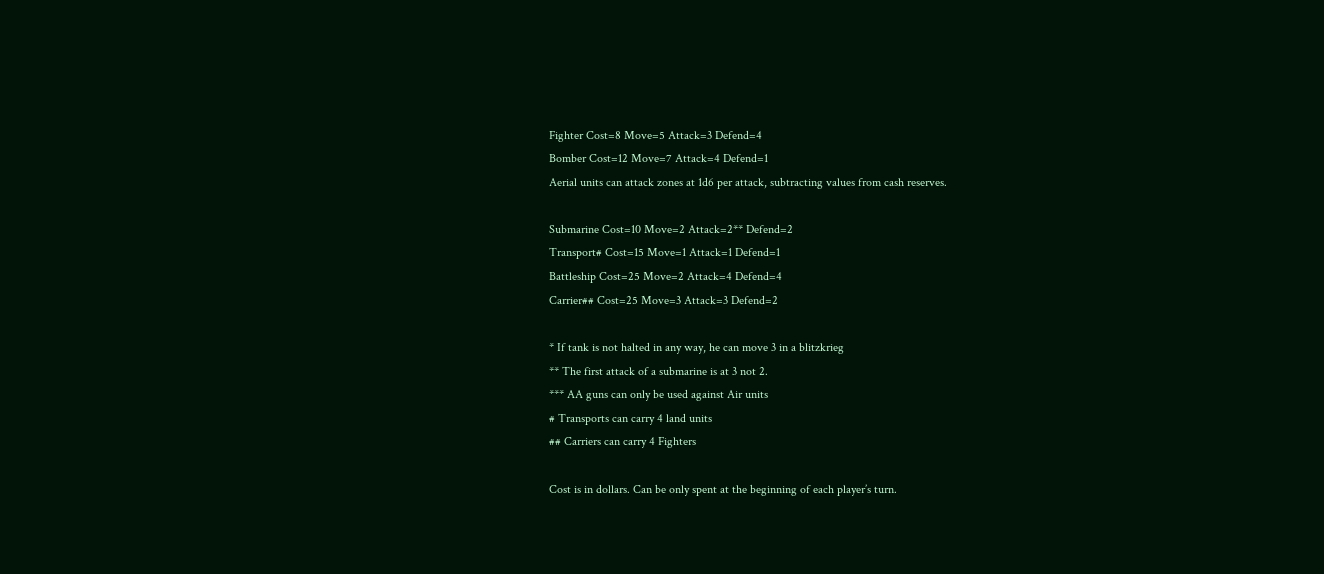Fighter Cost=8 Move=5 Attack=3 Defend=4
Bomber Cost=12 Move=7 Attack=4 Defend=1
Aerial units can attack zones at 1d6 per attack, subtracting values from cash reserves.

Submarine Cost=10 Move=2 Attack=2** Defend=2
Transport# Cost=15 Move=1 Attack=1 Defend=1
Battleship Cost=25 Move=2 Attack=4 Defend=4
Carrier## Cost=25 Move=3 Attack=3 Defend=2

* If tank is not halted in any way, he can move 3 in a blitzkrieg
** The first attack of a submarine is at 3 not 2.
*** AA guns can only be used against Air units
# Transports can carry 4 land units
## Carriers can carry 4 Fighters

Cost is in dollars. Can be only spent at the beginning of each player’s turn.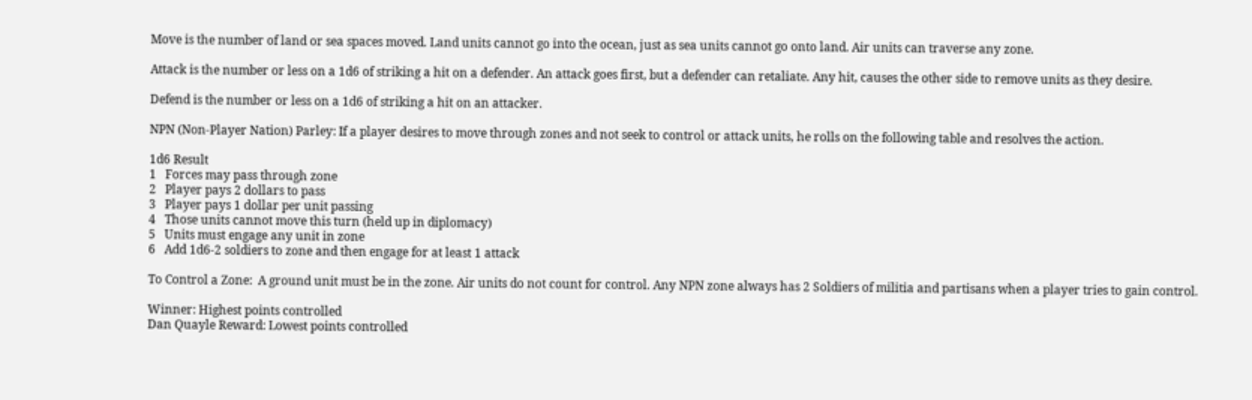Move is the number of land or sea spaces moved. Land units cannot go into the ocean, just as sea units cannot go onto land. Air units can traverse any zone.

Attack is the number or less on a 1d6 of striking a hit on a defender. An attack goes first, but a defender can retaliate. Any hit, causes the other side to remove units as they desire.

Defend is the number or less on a 1d6 of striking a hit on an attacker.

NPN (Non-Player Nation) Parley: If a player desires to move through zones and not seek to control or attack units, he rolls on the following table and resolves the action.

1d6 Result
1   Forces may pass through zone
2   Player pays 2 dollars to pass
3   Player pays 1 dollar per unit passing
4   Those units cannot move this turn (held up in diplomacy)
5   Units must engage any unit in zone
6   Add 1d6-2 soldiers to zone and then engage for at least 1 attack

To Control a Zone:  A ground unit must be in the zone. Air units do not count for control. Any NPN zone always has 2 Soldiers of militia and partisans when a player tries to gain control.

Winner: Highest points controlled
Dan Quayle Reward: Lowest points controlled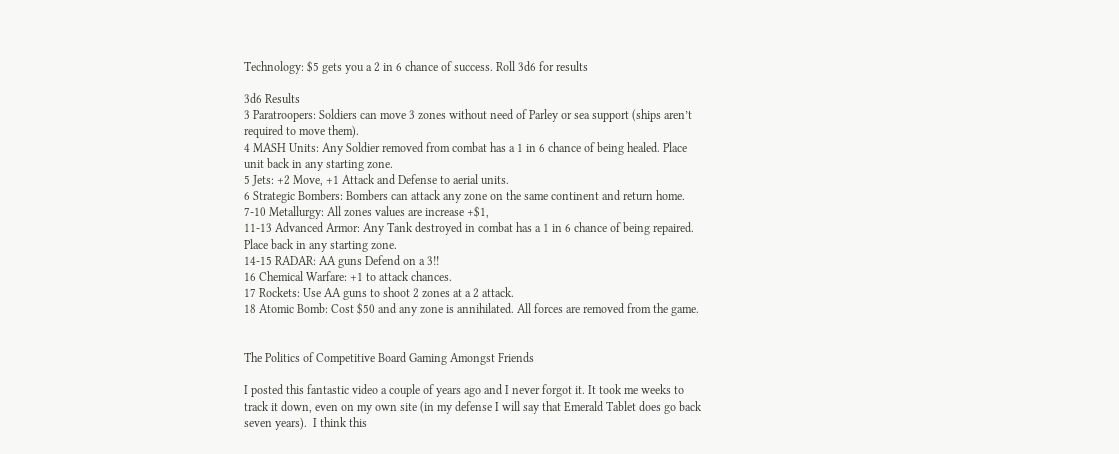Technology: $5 gets you a 2 in 6 chance of success. Roll 3d6 for results

3d6 Results
3 Paratroopers: Soldiers can move 3 zones without need of Parley or sea support (ships aren’t required to move them).
4 MASH Units: Any Soldier removed from combat has a 1 in 6 chance of being healed. Place unit back in any starting zone.
5 Jets: +2 Move, +1 Attack and Defense to aerial units.
6 Strategic Bombers: Bombers can attack any zone on the same continent and return home.
7-10 Metallurgy: All zones values are increase +$1,
11-13 Advanced Armor: Any Tank destroyed in combat has a 1 in 6 chance of being repaired. Place back in any starting zone.
14-15 RADAR: AA guns Defend on a 3!!
16 Chemical Warfare: +1 to attack chances.
17 Rockets: Use AA guns to shoot 2 zones at a 2 attack.
18 Atomic Bomb: Cost $50 and any zone is annihilated. All forces are removed from the game.


The Politics of Competitive Board Gaming Amongst Friends

I posted this fantastic video a couple of years ago and I never forgot it. It took me weeks to track it down, even on my own site (in my defense I will say that Emerald Tablet does go back seven years).  I think this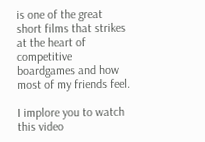is one of the great short films that strikes at the heart of competitive boardgames and how most of my friends feel.

I implore you to watch this video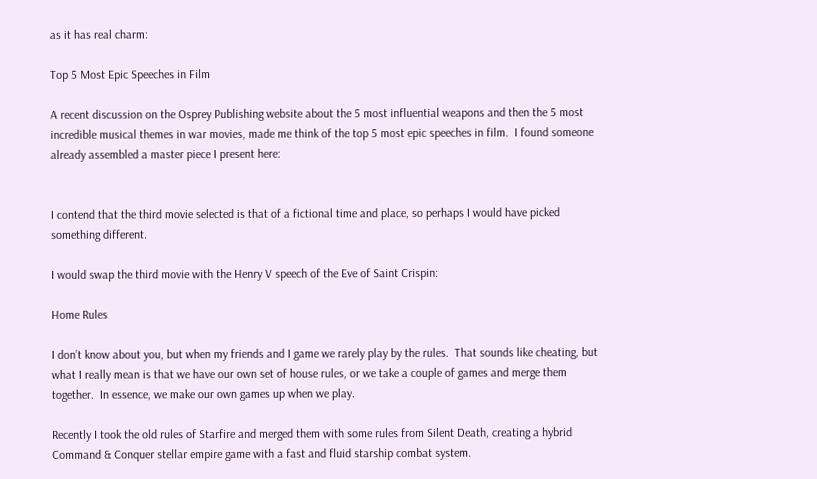as it has real charm:

Top 5 Most Epic Speeches in Film

A recent discussion on the Osprey Publishing website about the 5 most influential weapons and then the 5 most incredible musical themes in war movies, made me think of the top 5 most epic speeches in film.  I found someone already assembled a master piece I present here:


I contend that the third movie selected is that of a fictional time and place, so perhaps I would have picked something different.

I would swap the third movie with the Henry V speech of the Eve of Saint Crispin:

Home Rules

I don’t know about you, but when my friends and I game we rarely play by the rules.  That sounds like cheating, but what I really mean is that we have our own set of house rules, or we take a couple of games and merge them together.  In essence, we make our own games up when we play.

Recently I took the old rules of Starfire and merged them with some rules from Silent Death, creating a hybrid Command & Conquer stellar empire game with a fast and fluid starship combat system.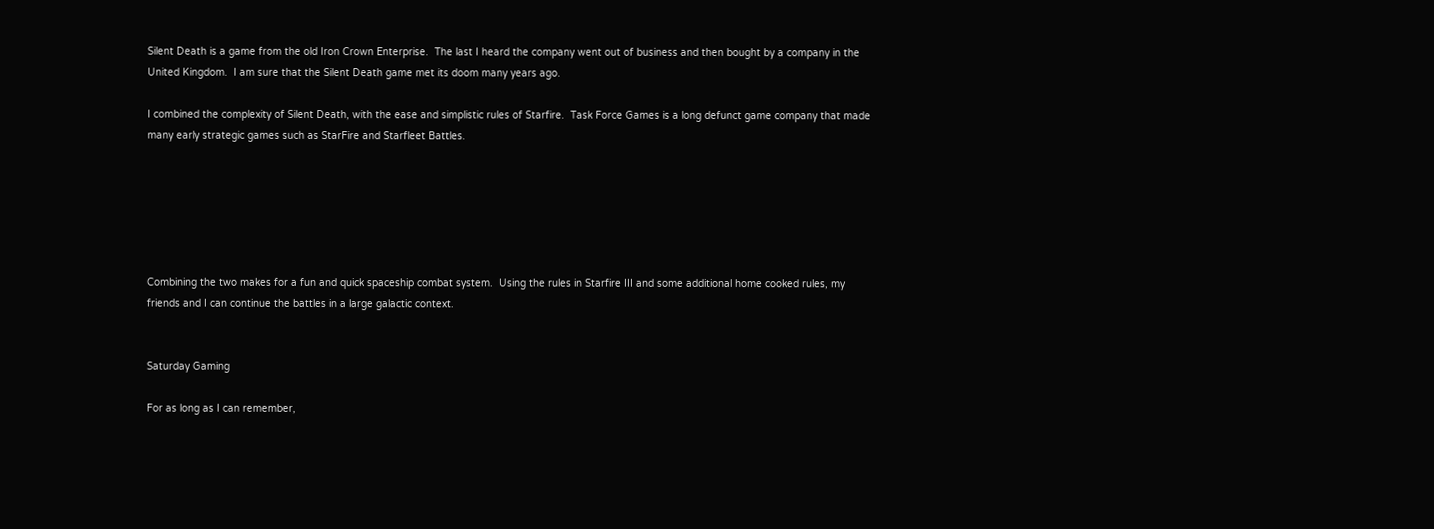Silent Death is a game from the old Iron Crown Enterprise.  The last I heard the company went out of business and then bought by a company in the United Kingdom.  I am sure that the Silent Death game met its doom many years ago.

I combined the complexity of Silent Death, with the ease and simplistic rules of Starfire.  Task Force Games is a long defunct game company that made many early strategic games such as StarFire and Starfleet Battles.






Combining the two makes for a fun and quick spaceship combat system.  Using the rules in Starfire III and some additional home cooked rules, my friends and I can continue the battles in a large galactic context.


Saturday Gaming

For as long as I can remember,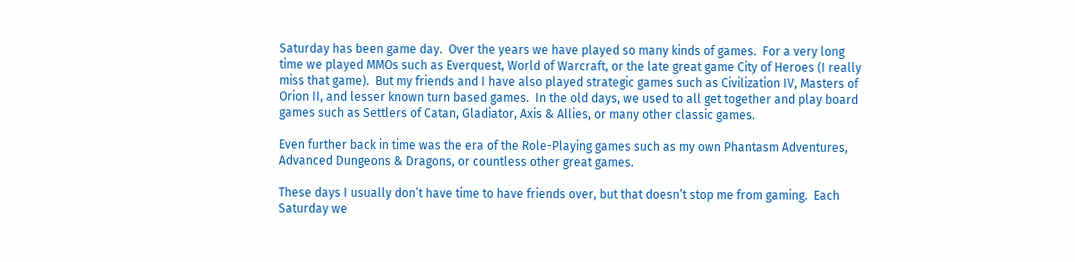Saturday has been game day.  Over the years we have played so many kinds of games.  For a very long time we played MMOs such as Everquest, World of Warcraft, or the late great game City of Heroes (I really miss that game).  But my friends and I have also played strategic games such as Civilization IV, Masters of Orion II, and lesser known turn based games.  In the old days, we used to all get together and play board games such as Settlers of Catan, Gladiator, Axis & Allies, or many other classic games.

Even further back in time was the era of the Role-Playing games such as my own Phantasm Adventures, Advanced Dungeons & Dragons, or countless other great games.

These days I usually don’t have time to have friends over, but that doesn’t stop me from gaming.  Each Saturday we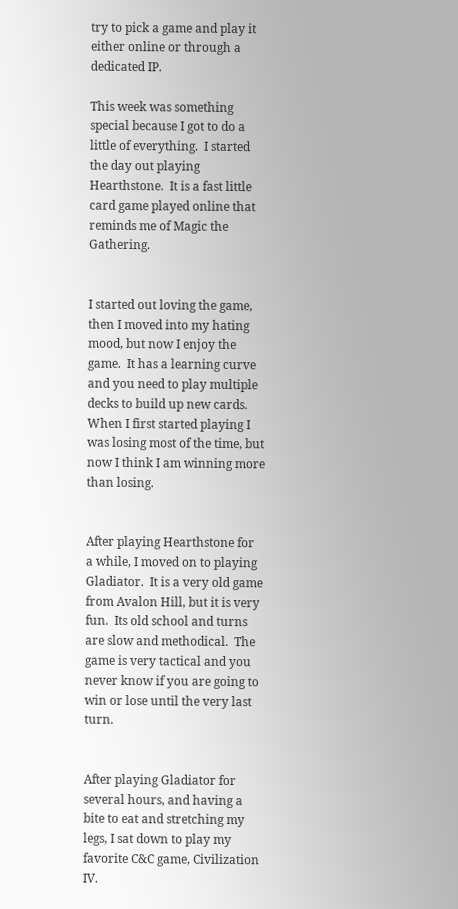try to pick a game and play it either online or through a dedicated IP.

This week was something special because I got to do a little of everything.  I started the day out playing Hearthstone.  It is a fast little card game played online that reminds me of Magic the Gathering.


I started out loving the game, then I moved into my hating mood, but now I enjoy the game.  It has a learning curve and you need to play multiple decks to build up new cards.  When I first started playing I was losing most of the time, but now I think I am winning more than losing.


After playing Hearthstone for  a while, I moved on to playing Gladiator.  It is a very old game from Avalon Hill, but it is very fun.  Its old school and turns are slow and methodical.  The game is very tactical and you never know if you are going to win or lose until the very last turn.


After playing Gladiator for several hours, and having a bite to eat and stretching my legs, I sat down to play my favorite C&C game, Civilization IV.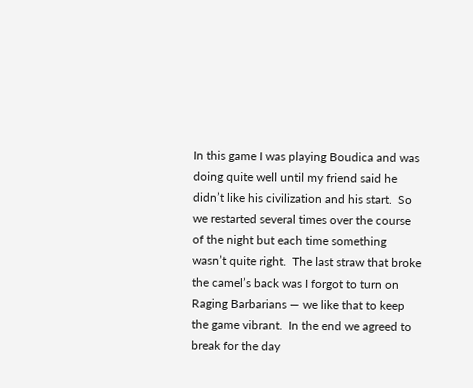In this game I was playing Boudica and was doing quite well until my friend said he didn’t like his civilization and his start.  So we restarted several times over the course of the night but each time something wasn’t quite right.  The last straw that broke the camel’s back was I forgot to turn on Raging Barbarians — we like that to keep the game vibrant.  In the end we agreed to break for the day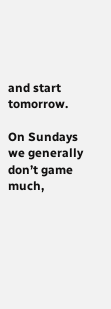and start tomorrow.

On Sundays we generally don’t game much,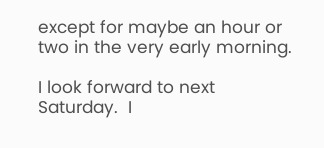except for maybe an hour or two in the very early morning.

I look forward to next Saturday.  I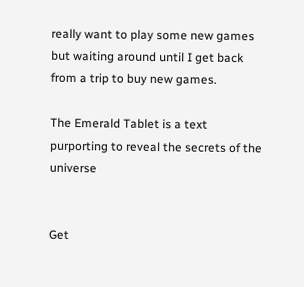really want to play some new games but waiting around until I get back from a trip to buy new games.

The Emerald Tablet is a text purporting to reveal the secrets of the universe


Get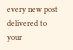every new post delivered to your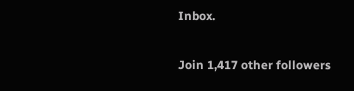Inbox.

Join 1,417 other followers